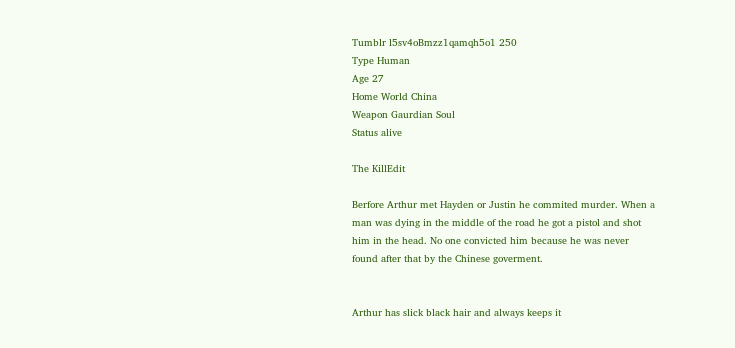Tumblr l5sv4oBmzz1qamqh5o1 250
Type Human
Age 27
Home World China
Weapon Gaurdian Soul
Status alive

The KillEdit

Berfore Arthur met Hayden or Justin he commited murder. When a man was dying in the middle of the road he got a pistol and shot him in the head. No one convicted him because he was never found after that by the Chinese goverment.


Arthur has slick black hair and always keeps it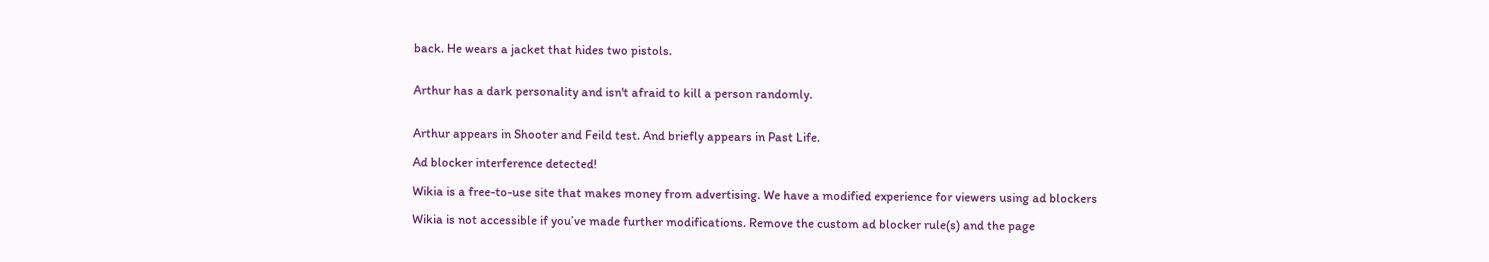back. He wears a jacket that hides two pistols.


Arthur has a dark personality and isn't afraid to kill a person randomly.


Arthur appears in Shooter and Feild test. And briefly appears in Past Life.

Ad blocker interference detected!

Wikia is a free-to-use site that makes money from advertising. We have a modified experience for viewers using ad blockers

Wikia is not accessible if you’ve made further modifications. Remove the custom ad blocker rule(s) and the page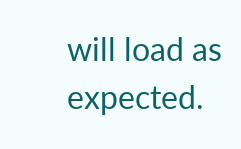will load as expected.